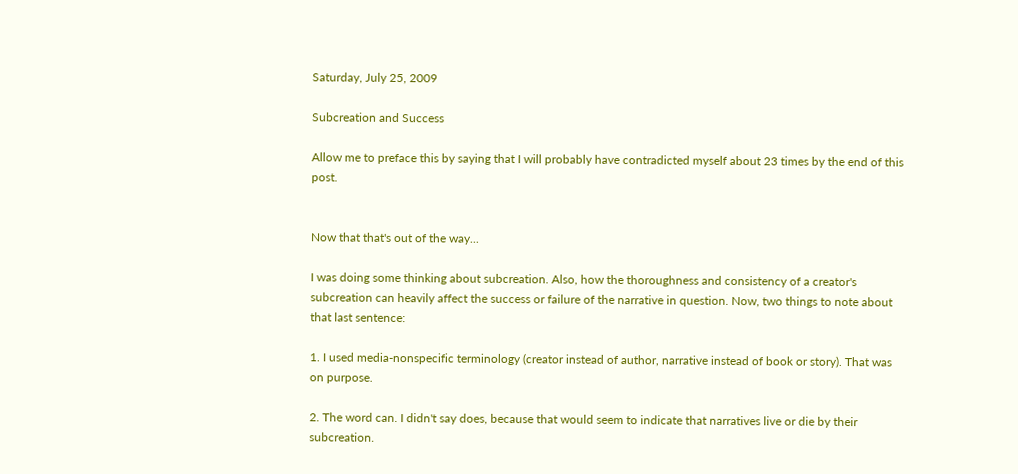Saturday, July 25, 2009

Subcreation and Success

Allow me to preface this by saying that I will probably have contradicted myself about 23 times by the end of this post.


Now that that's out of the way...

I was doing some thinking about subcreation. Also, how the thoroughness and consistency of a creator's subcreation can heavily affect the success or failure of the narrative in question. Now, two things to note about that last sentence:

1. I used media-nonspecific terminology (creator instead of author, narrative instead of book or story). That was on purpose.

2. The word can. I didn't say does, because that would seem to indicate that narratives live or die by their subcreation.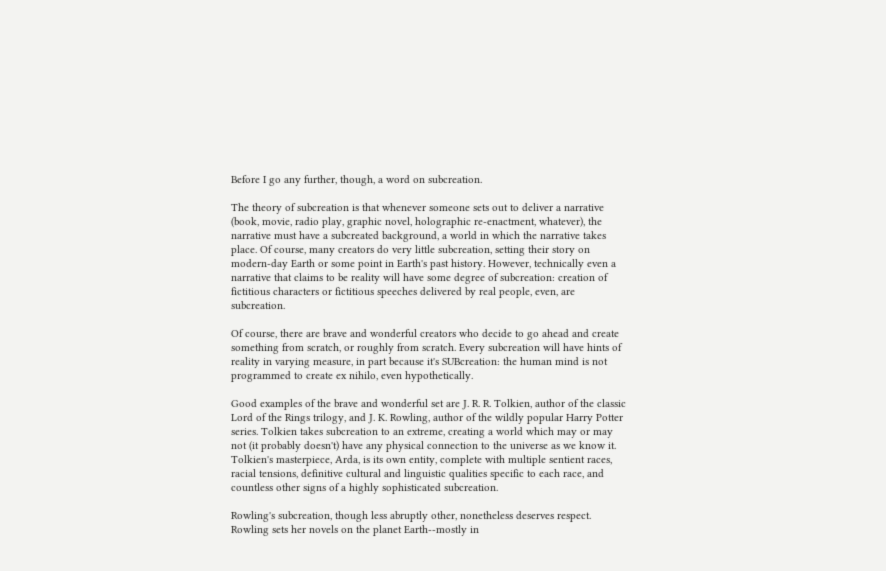Before I go any further, though, a word on subcreation.

The theory of subcreation is that whenever someone sets out to deliver a narrative (book, movie, radio play, graphic novel, holographic re-enactment, whatever), the narrative must have a subcreated background, a world in which the narrative takes place. Of course, many creators do very little subcreation, setting their story on modern-day Earth or some point in Earth's past history. However, technically even a narrative that claims to be reality will have some degree of subcreation: creation of fictitious characters or fictitious speeches delivered by real people, even, are subcreation.

Of course, there are brave and wonderful creators who decide to go ahead and create something from scratch, or roughly from scratch. Every subcreation will have hints of reality in varying measure, in part because it's SUBcreation: the human mind is not programmed to create ex nihilo, even hypothetically.

Good examples of the brave and wonderful set are J. R. R. Tolkien, author of the classic Lord of the Rings trilogy, and J. K. Rowling, author of the wildly popular Harry Potter series. Tolkien takes subcreation to an extreme, creating a world which may or may not (it probably doesn't) have any physical connection to the universe as we know it. Tolkien's masterpiece, Arda, is its own entity, complete with multiple sentient races, racial tensions, definitive cultural and linguistic qualities specific to each race, and countless other signs of a highly sophisticated subcreation.

Rowling's subcreation, though less abruptly other, nonetheless deserves respect. Rowling sets her novels on the planet Earth--mostly in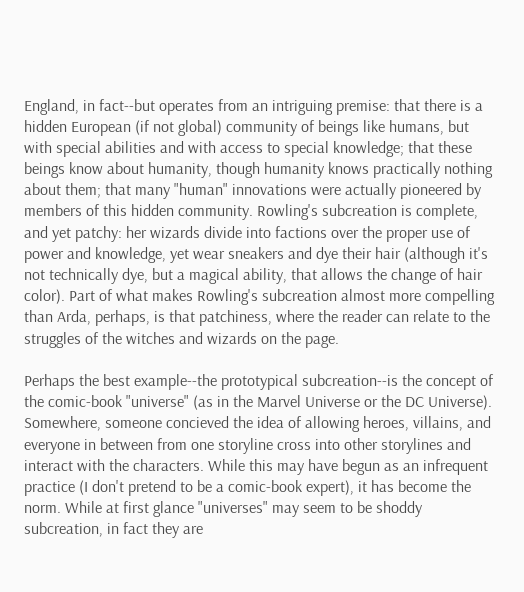England, in fact--but operates from an intriguing premise: that there is a hidden European (if not global) community of beings like humans, but with special abilities and with access to special knowledge; that these beings know about humanity, though humanity knows practically nothing about them; that many "human" innovations were actually pioneered by members of this hidden community. Rowling's subcreation is complete, and yet patchy: her wizards divide into factions over the proper use of power and knowledge, yet wear sneakers and dye their hair (although it's not technically dye, but a magical ability, that allows the change of hair color). Part of what makes Rowling's subcreation almost more compelling than Arda, perhaps, is that patchiness, where the reader can relate to the struggles of the witches and wizards on the page.

Perhaps the best example--the prototypical subcreation--is the concept of the comic-book "universe" (as in the Marvel Universe or the DC Universe). Somewhere, someone concieved the idea of allowing heroes, villains, and everyone in between from one storyline cross into other storylines and interact with the characters. While this may have begun as an infrequent practice (I don't pretend to be a comic-book expert), it has become the norm. While at first glance "universes" may seem to be shoddy subcreation, in fact they are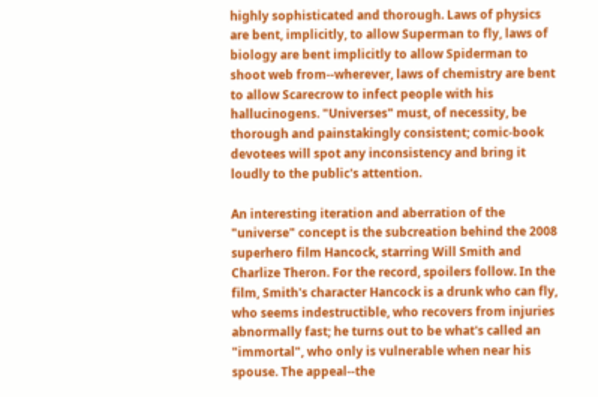highly sophisticated and thorough. Laws of physics are bent, implicitly, to allow Superman to fly, laws of biology are bent implicitly to allow Spiderman to shoot web from--wherever, laws of chemistry are bent to allow Scarecrow to infect people with his hallucinogens. "Universes" must, of necessity, be thorough and painstakingly consistent; comic-book devotees will spot any inconsistency and bring it loudly to the public's attention.

An interesting iteration and aberration of the "universe" concept is the subcreation behind the 2008 superhero film Hancock, starring Will Smith and Charlize Theron. For the record, spoilers follow. In the film, Smith's character Hancock is a drunk who can fly, who seems indestructible, who recovers from injuries abnormally fast; he turns out to be what's called an "immortal", who only is vulnerable when near his spouse. The appeal--the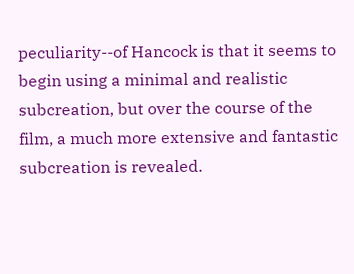peculiarity--of Hancock is that it seems to begin using a minimal and realistic subcreation, but over the course of the film, a much more extensive and fantastic subcreation is revealed.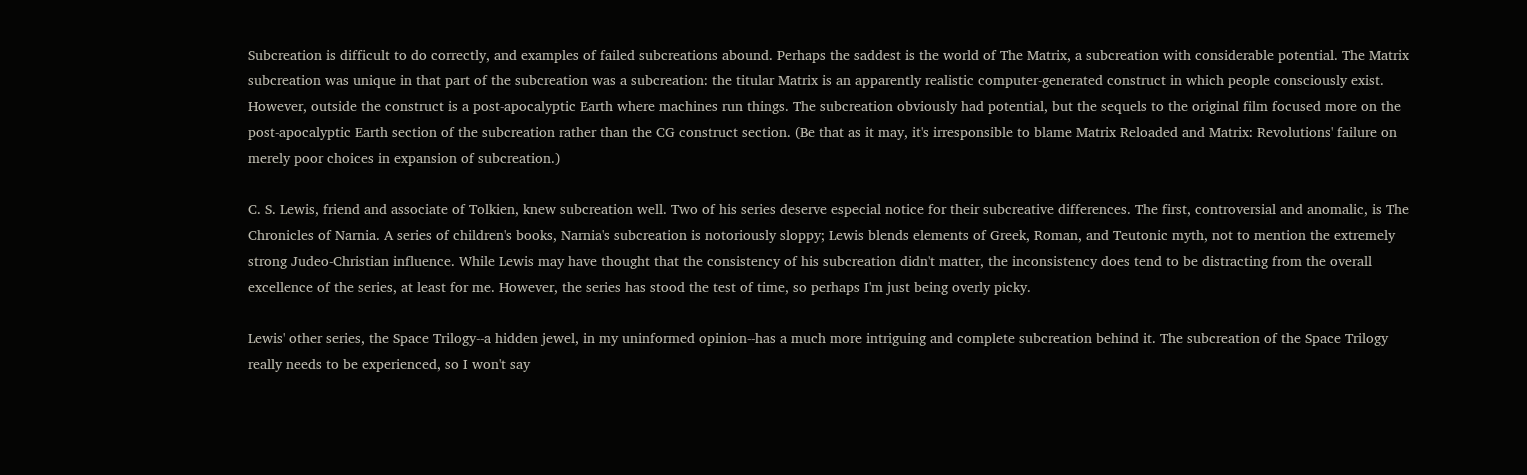Subcreation is difficult to do correctly, and examples of failed subcreations abound. Perhaps the saddest is the world of The Matrix, a subcreation with considerable potential. The Matrix subcreation was unique in that part of the subcreation was a subcreation: the titular Matrix is an apparently realistic computer-generated construct in which people consciously exist. However, outside the construct is a post-apocalyptic Earth where machines run things. The subcreation obviously had potential, but the sequels to the original film focused more on the post-apocalyptic Earth section of the subcreation rather than the CG construct section. (Be that as it may, it's irresponsible to blame Matrix Reloaded and Matrix: Revolutions' failure on merely poor choices in expansion of subcreation.)

C. S. Lewis, friend and associate of Tolkien, knew subcreation well. Two of his series deserve especial notice for their subcreative differences. The first, controversial and anomalic, is The Chronicles of Narnia. A series of children's books, Narnia's subcreation is notoriously sloppy; Lewis blends elements of Greek, Roman, and Teutonic myth, not to mention the extremely strong Judeo-Christian influence. While Lewis may have thought that the consistency of his subcreation didn't matter, the inconsistency does tend to be distracting from the overall excellence of the series, at least for me. However, the series has stood the test of time, so perhaps I'm just being overly picky.

Lewis' other series, the Space Trilogy--a hidden jewel, in my uninformed opinion--has a much more intriguing and complete subcreation behind it. The subcreation of the Space Trilogy really needs to be experienced, so I won't say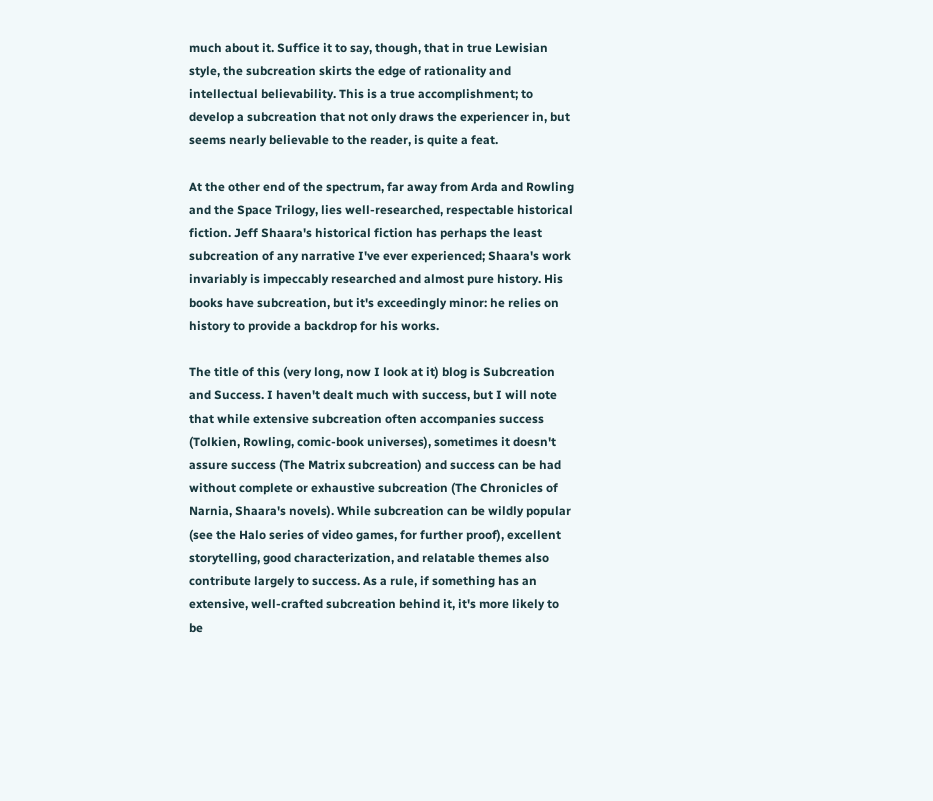much about it. Suffice it to say, though, that in true Lewisian style, the subcreation skirts the edge of rationality and intellectual believability. This is a true accomplishment; to develop a subcreation that not only draws the experiencer in, but seems nearly believable to the reader, is quite a feat.

At the other end of the spectrum, far away from Arda and Rowling and the Space Trilogy, lies well-researched, respectable historical fiction. Jeff Shaara's historical fiction has perhaps the least subcreation of any narrative I've ever experienced; Shaara's work invariably is impeccably researched and almost pure history. His books have subcreation, but it's exceedingly minor: he relies on history to provide a backdrop for his works.

The title of this (very long, now I look at it) blog is Subcreation and Success. I haven't dealt much with success, but I will note that while extensive subcreation often accompanies success (Tolkien, Rowling, comic-book universes), sometimes it doesn't assure success (The Matrix subcreation) and success can be had without complete or exhaustive subcreation (The Chronicles of Narnia, Shaara's novels). While subcreation can be wildly popular (see the Halo series of video games, for further proof), excellent storytelling, good characterization, and relatable themes also contribute largely to success. As a rule, if something has an extensive, well-crafted subcreation behind it, it's more likely to be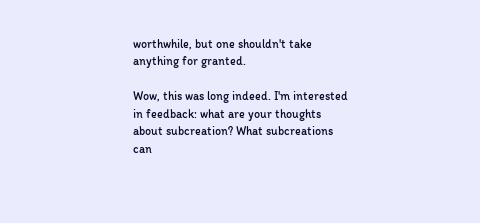worthwhile, but one shouldn't take anything for granted.

Wow, this was long indeed. I'm interested in feedback: what are your thoughts about subcreation? What subcreations can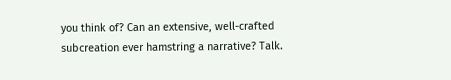you think of? Can an extensive, well-crafted subcreation ever hamstring a narrative? Talk.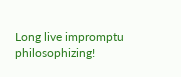Long live impromptu philosophizing!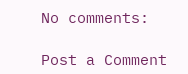No comments:

Post a Comment